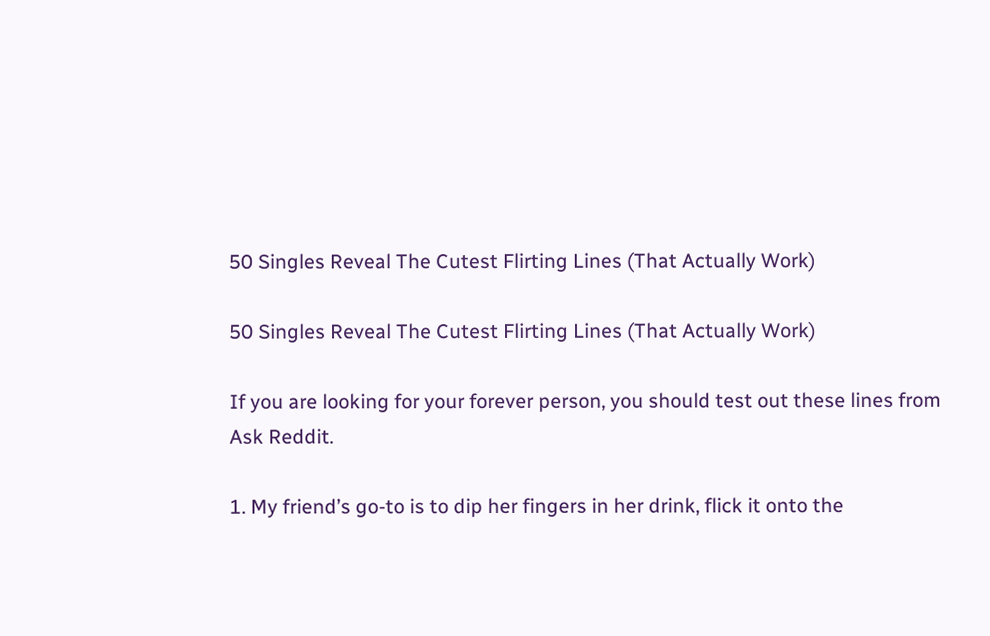50 Singles Reveal The Cutest Flirting Lines (That Actually Work)

50 Singles Reveal The Cutest Flirting Lines (That Actually Work)

If you are looking for your forever person, you should test out these lines from Ask Reddit.

1. My friend’s go-to is to dip her fingers in her drink, flick it onto the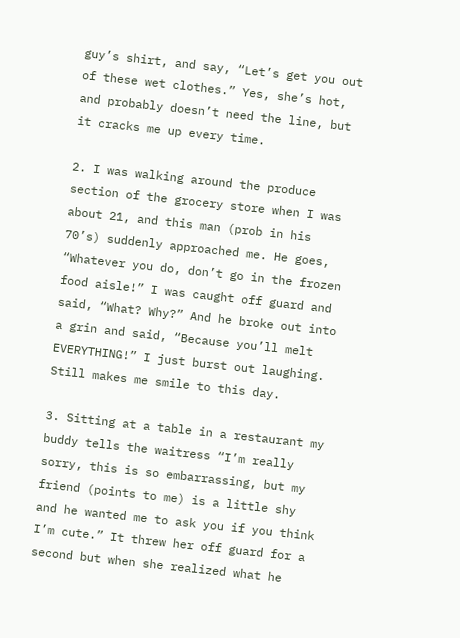guy’s shirt, and say, “Let’s get you out of these wet clothes.” Yes, she’s hot, and probably doesn’t need the line, but it cracks me up every time.

2. I was walking around the produce section of the grocery store when I was about 21, and this man (prob in his 70’s) suddenly approached me. He goes, “Whatever you do, don’t go in the frozen food aisle!” I was caught off guard and said, “What? Why?” And he broke out into a grin and said, “Because you’ll melt EVERYTHING!” I just burst out laughing. Still makes me smile to this day.

3. Sitting at a table in a restaurant my buddy tells the waitress “I’m really sorry, this is so embarrassing, but my friend (points to me) is a little shy and he wanted me to ask you if you think I’m cute.” It threw her off guard for a second but when she realized what he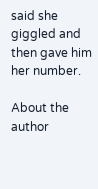said she giggled and then gave him her number.

About the author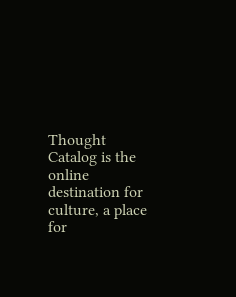Thought Catalog is the online destination for culture, a place for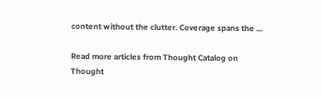content without the clutter. Coverage spans the ...

Read more articles from Thought Catalog on Thought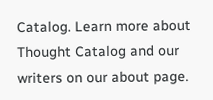Catalog. Learn more about Thought Catalog and our writers on our about page.